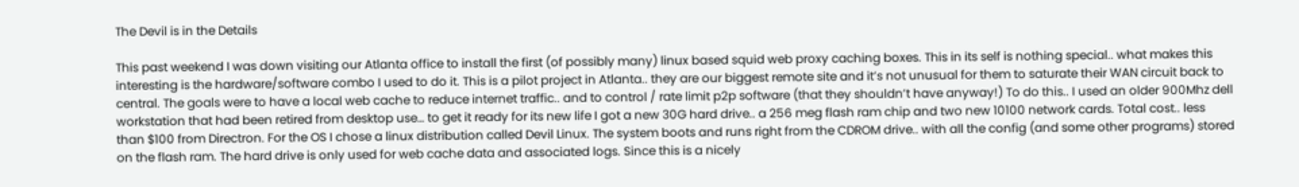The Devil is in the Details

This past weekend I was down visiting our Atlanta office to install the first (of possibly many) linux based squid web proxy caching boxes. This in its self is nothing special.. what makes this interesting is the hardware/software combo I used to do it. This is a pilot project in Atlanta.. they are our biggest remote site and it’s not unusual for them to saturate their WAN circuit back to central. The goals were to have a local web cache to reduce internet traffic.. and to control / rate limit p2p software (that they shouldn’t have anyway!) To do this.. I used an older 900Mhz dell workstation that had been retired from desktop use… to get it ready for its new life I got a new 30G hard drive.. a 256 meg flash ram chip and two new 10100 network cards. Total cost.. less than $100 from Directron. For the OS I chose a linux distribution called Devil Linux. The system boots and runs right from the CDROM drive.. with all the config (and some other programs) stored on the flash ram. The hard drive is only used for web cache data and associated logs. Since this is a nicely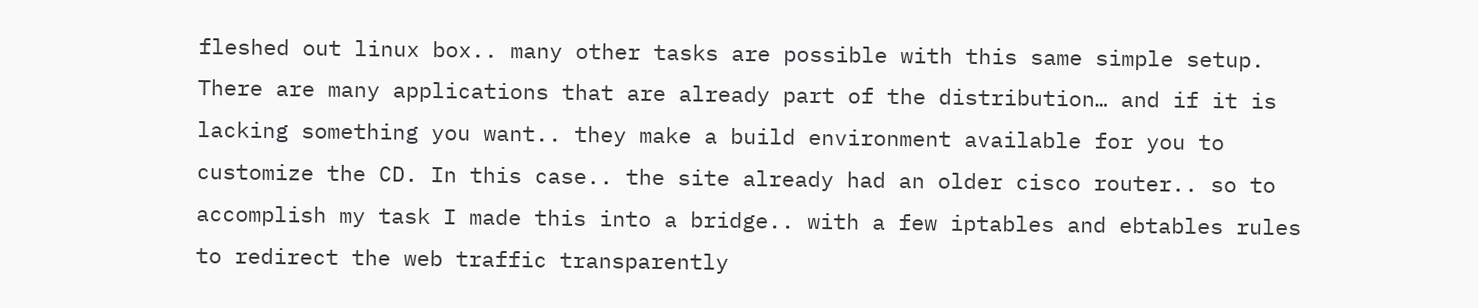fleshed out linux box.. many other tasks are possible with this same simple setup. There are many applications that are already part of the distribution… and if it is lacking something you want.. they make a build environment available for you to customize the CD. In this case.. the site already had an older cisco router.. so to accomplish my task I made this into a bridge.. with a few iptables and ebtables rules to redirect the web traffic transparently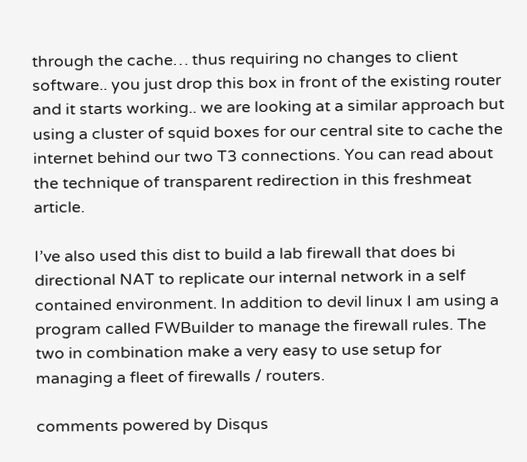through the cache… thus requiring no changes to client software.. you just drop this box in front of the existing router and it starts working.. we are looking at a similar approach but using a cluster of squid boxes for our central site to cache the internet behind our two T3 connections. You can read about the technique of transparent redirection in this freshmeat article.

I’ve also used this dist to build a lab firewall that does bi directional NAT to replicate our internal network in a self contained environment. In addition to devil linux I am using a program called FWBuilder to manage the firewall rules. The two in combination make a very easy to use setup for managing a fleet of firewalls / routers.

comments powered by Disqus